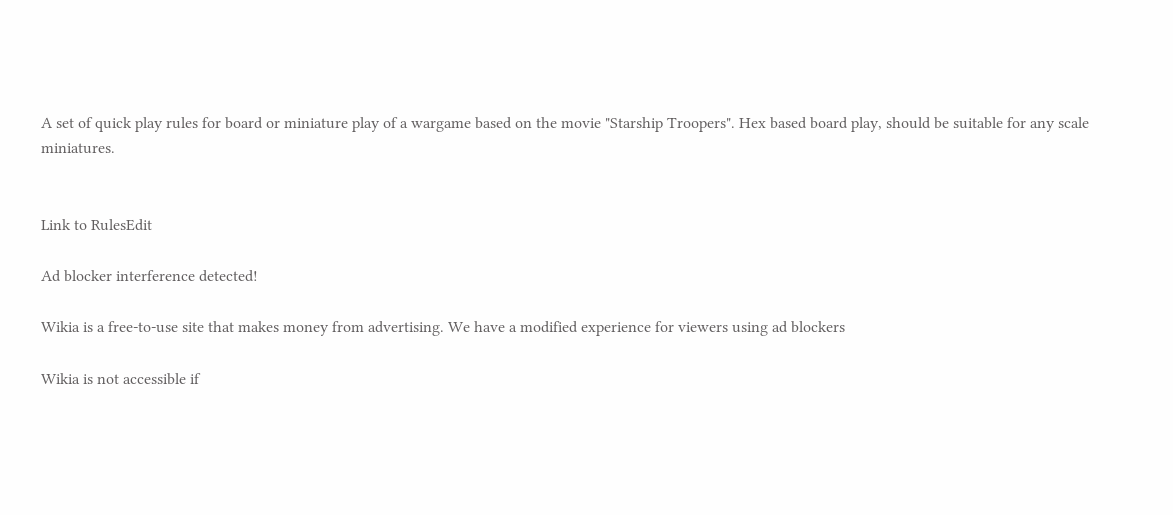A set of quick play rules for board or miniature play of a wargame based on the movie "Starship Troopers". Hex based board play, should be suitable for any scale miniatures.


Link to RulesEdit

Ad blocker interference detected!

Wikia is a free-to-use site that makes money from advertising. We have a modified experience for viewers using ad blockers

Wikia is not accessible if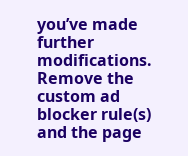you’ve made further modifications. Remove the custom ad blocker rule(s) and the page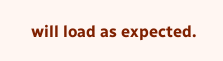will load as expected.